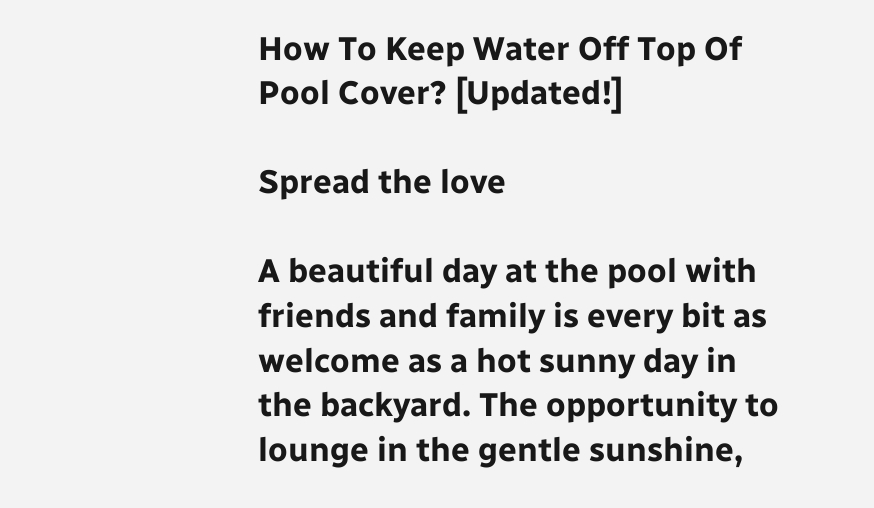How To Keep Water Off Top Of Pool Cover? [Updated!]

Spread the love

A beautiful day at the pool with friends and family is every bit as welcome as a hot sunny day in the backyard. The opportunity to lounge in the gentle sunshine,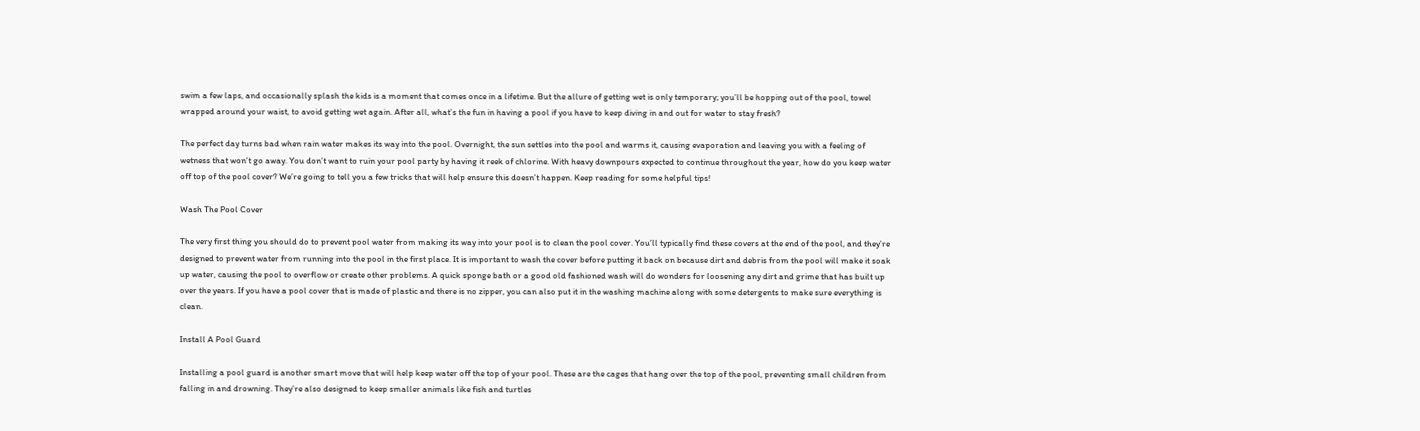swim a few laps, and occasionally splash the kids is a moment that comes once in a lifetime. But the allure of getting wet is only temporary; you’ll be hopping out of the pool, towel wrapped around your waist, to avoid getting wet again. After all, what’s the fun in having a pool if you have to keep diving in and out for water to stay fresh?

The perfect day turns bad when rain water makes its way into the pool. Overnight, the sun settles into the pool and warms it, causing evaporation and leaving you with a feeling of wetness that won’t go away. You don’t want to ruin your pool party by having it reek of chlorine. With heavy downpours expected to continue throughout the year, how do you keep water off top of the pool cover? We’re going to tell you a few tricks that will help ensure this doesn’t happen. Keep reading for some helpful tips!

Wash The Pool Cover

The very first thing you should do to prevent pool water from making its way into your pool is to clean the pool cover. You’ll typically find these covers at the end of the pool, and they’re designed to prevent water from running into the pool in the first place. It is important to wash the cover before putting it back on because dirt and debris from the pool will make it soak up water, causing the pool to overflow or create other problems. A quick sponge bath or a good old fashioned wash will do wonders for loosening any dirt and grime that has built up over the years. If you have a pool cover that is made of plastic and there is no zipper, you can also put it in the washing machine along with some detergents to make sure everything is clean.

Install A Pool Guard

Installing a pool guard is another smart move that will help keep water off the top of your pool. These are the cages that hang over the top of the pool, preventing small children from falling in and drowning. They’re also designed to keep smaller animals like fish and turtles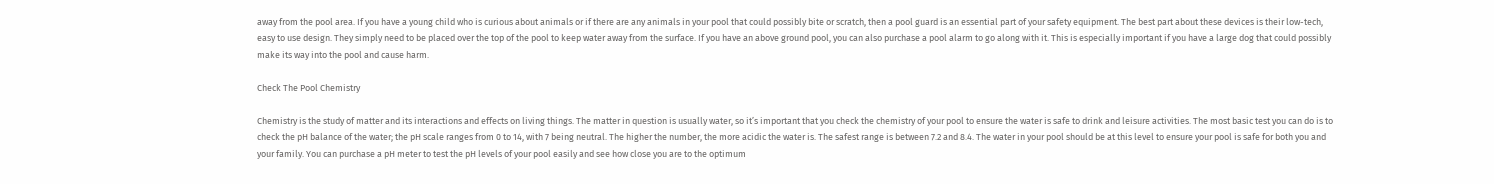away from the pool area. If you have a young child who is curious about animals or if there are any animals in your pool that could possibly bite or scratch, then a pool guard is an essential part of your safety equipment. The best part about these devices is their low-tech, easy to use design. They simply need to be placed over the top of the pool to keep water away from the surface. If you have an above ground pool, you can also purchase a pool alarm to go along with it. This is especially important if you have a large dog that could possibly make its way into the pool and cause harm.

Check The Pool Chemistry

Chemistry is the study of matter and its interactions and effects on living things. The matter in question is usually water, so it’s important that you check the chemistry of your pool to ensure the water is safe to drink and leisure activities. The most basic test you can do is to check the pH balance of the water; the pH scale ranges from 0 to 14, with 7 being neutral. The higher the number, the more acidic the water is. The safest range is between 7.2 and 8.4. The water in your pool should be at this level to ensure your pool is safe for both you and your family. You can purchase a pH meter to test the pH levels of your pool easily and see how close you are to the optimum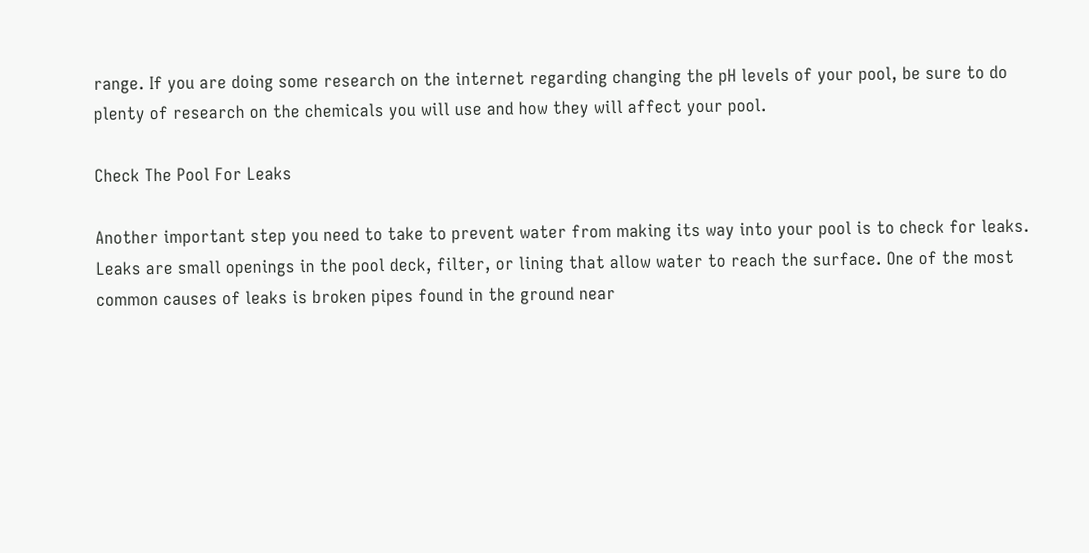range. If you are doing some research on the internet regarding changing the pH levels of your pool, be sure to do plenty of research on the chemicals you will use and how they will affect your pool.

Check The Pool For Leaks

Another important step you need to take to prevent water from making its way into your pool is to check for leaks. Leaks are small openings in the pool deck, filter, or lining that allow water to reach the surface. One of the most common causes of leaks is broken pipes found in the ground near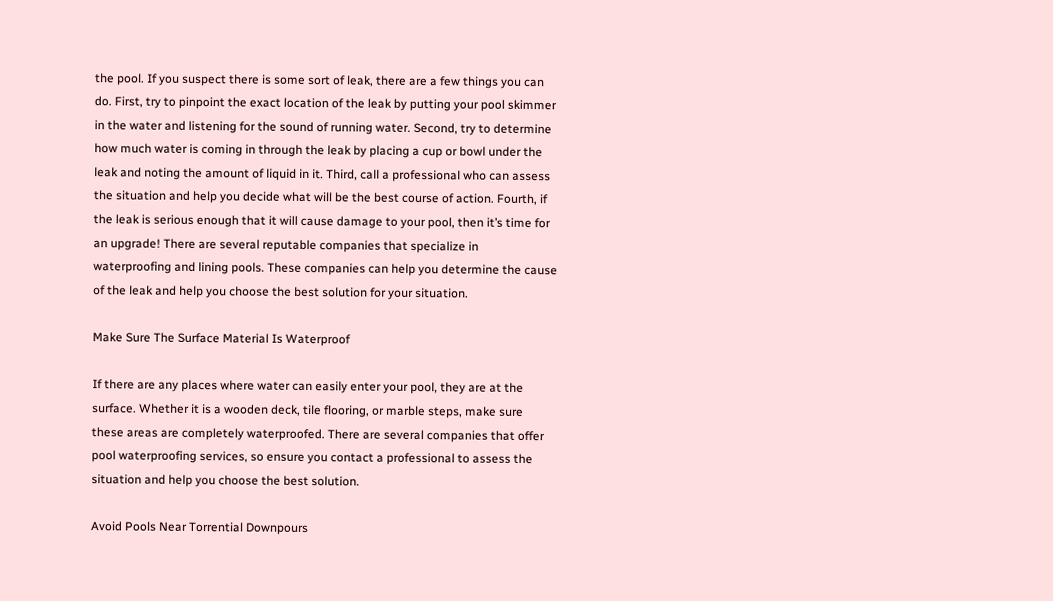the pool. If you suspect there is some sort of leak, there are a few things you can do. First, try to pinpoint the exact location of the leak by putting your pool skimmer in the water and listening for the sound of running water. Second, try to determine how much water is coming in through the leak by placing a cup or bowl under the leak and noting the amount of liquid in it. Third, call a professional who can assess the situation and help you decide what will be the best course of action. Fourth, if the leak is serious enough that it will cause damage to your pool, then it’s time for an upgrade! There are several reputable companies that specialize in waterproofing and lining pools. These companies can help you determine the cause of the leak and help you choose the best solution for your situation.

Make Sure The Surface Material Is Waterproof

If there are any places where water can easily enter your pool, they are at the surface. Whether it is a wooden deck, tile flooring, or marble steps, make sure these areas are completely waterproofed. There are several companies that offer pool waterproofing services, so ensure you contact a professional to assess the situation and help you choose the best solution.

Avoid Pools Near Torrential Downpours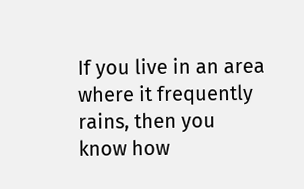If you live in an area where it frequently rains, then you know how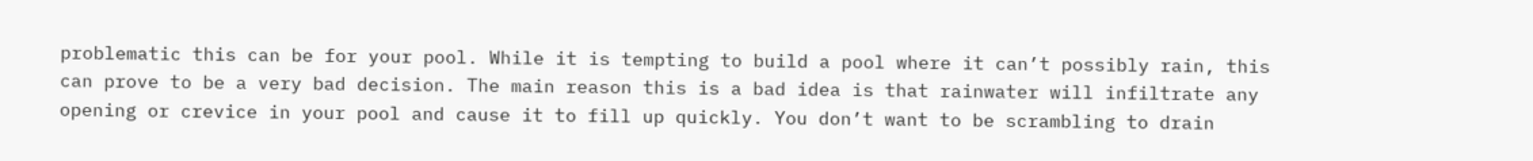problematic this can be for your pool. While it is tempting to build a pool where it can’t possibly rain, this can prove to be a very bad decision. The main reason this is a bad idea is that rainwater will infiltrate any opening or crevice in your pool and cause it to fill up quickly. You don’t want to be scrambling to drain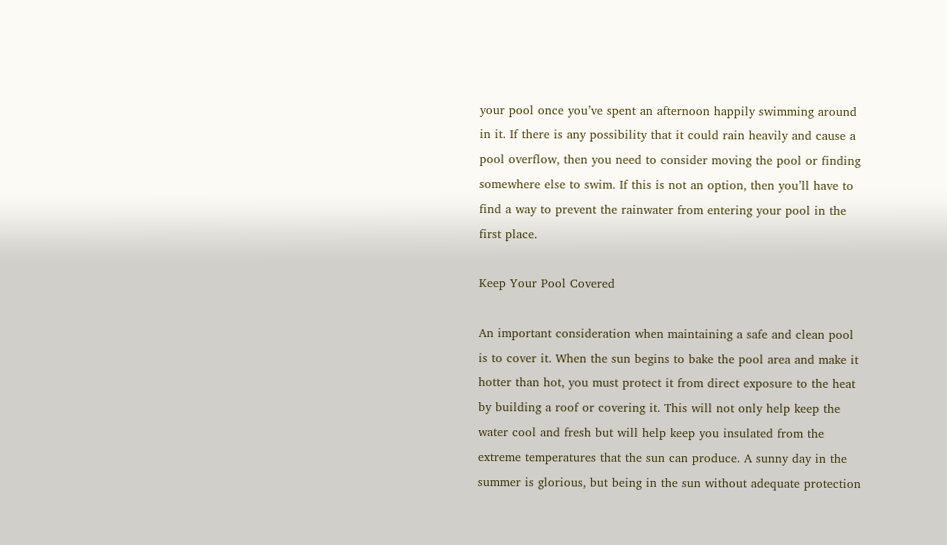your pool once you’ve spent an afternoon happily swimming around in it. If there is any possibility that it could rain heavily and cause a pool overflow, then you need to consider moving the pool or finding somewhere else to swim. If this is not an option, then you’ll have to find a way to prevent the rainwater from entering your pool in the first place.

Keep Your Pool Covered

An important consideration when maintaining a safe and clean pool is to cover it. When the sun begins to bake the pool area and make it hotter than hot, you must protect it from direct exposure to the heat by building a roof or covering it. This will not only help keep the water cool and fresh but will help keep you insulated from the extreme temperatures that the sun can produce. A sunny day in the summer is glorious, but being in the sun without adequate protection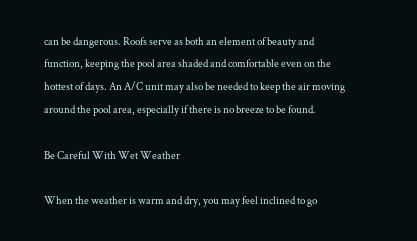can be dangerous. Roofs serve as both an element of beauty and function, keeping the pool area shaded and comfortable even on the hottest of days. An A/C unit may also be needed to keep the air moving around the pool area, especially if there is no breeze to be found.

Be Careful With Wet Weather

When the weather is warm and dry, you may feel inclined to go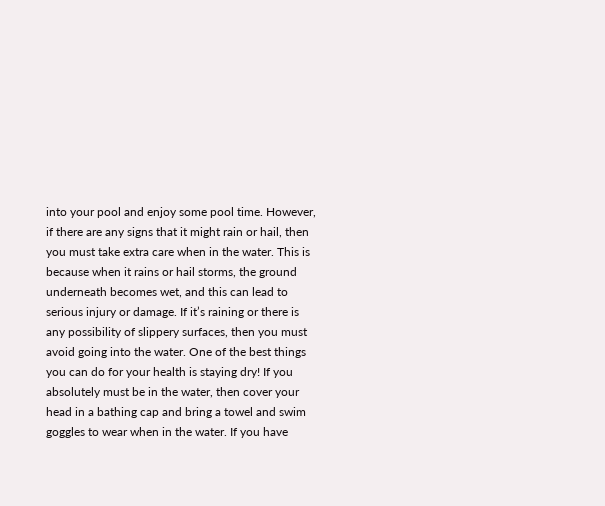into your pool and enjoy some pool time. However, if there are any signs that it might rain or hail, then you must take extra care when in the water. This is because when it rains or hail storms, the ground underneath becomes wet, and this can lead to serious injury or damage. If it’s raining or there is any possibility of slippery surfaces, then you must avoid going into the water. One of the best things you can do for your health is staying dry! If you absolutely must be in the water, then cover your head in a bathing cap and bring a towel and swim goggles to wear when in the water. If you have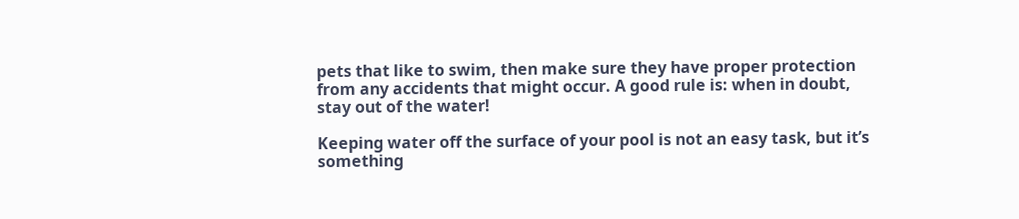pets that like to swim, then make sure they have proper protection from any accidents that might occur. A good rule is: when in doubt, stay out of the water!

Keeping water off the surface of your pool is not an easy task, but it’s something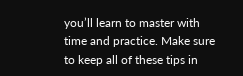you’ll learn to master with time and practice. Make sure to keep all of these tips in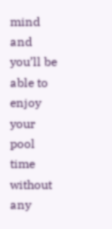mind and you’ll be able to enjoy your pool time without any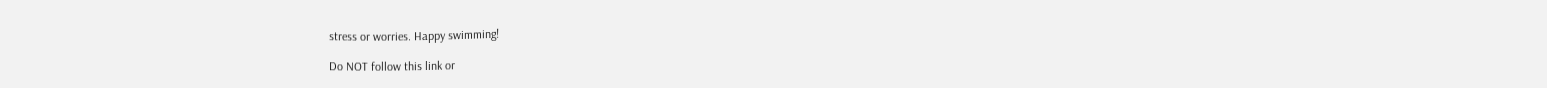stress or worries. Happy swimming!

Do NOT follow this link or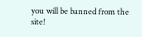you will be banned from the site!